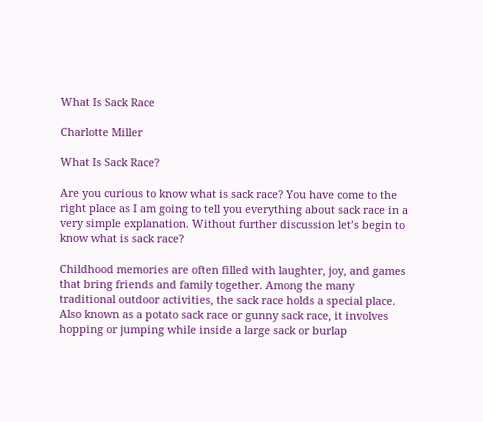What Is Sack Race

Charlotte Miller

What Is Sack Race?

Are you curious to know what is sack race? You have come to the right place as I am going to tell you everything about sack race in a very simple explanation. Without further discussion let’s begin to know what is sack race?

Childhood memories are often filled with laughter, joy, and games that bring friends and family together. Among the many traditional outdoor activities, the sack race holds a special place. Also known as a potato sack race or gunny sack race, it involves hopping or jumping while inside a large sack or burlap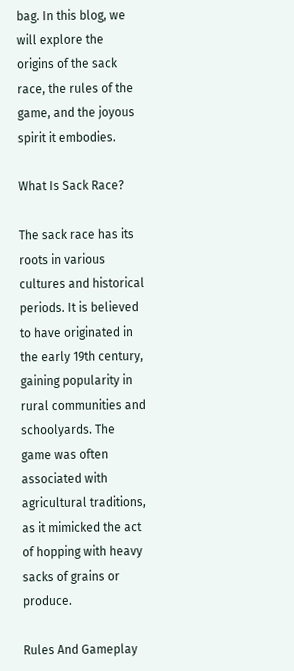bag. In this blog, we will explore the origins of the sack race, the rules of the game, and the joyous spirit it embodies.

What Is Sack Race?

The sack race has its roots in various cultures and historical periods. It is believed to have originated in the early 19th century, gaining popularity in rural communities and schoolyards. The game was often associated with agricultural traditions, as it mimicked the act of hopping with heavy sacks of grains or produce.

Rules And Gameplay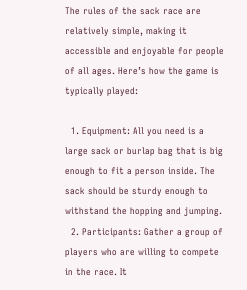The rules of the sack race are relatively simple, making it accessible and enjoyable for people of all ages. Here’s how the game is typically played:

  1. Equipment: All you need is a large sack or burlap bag that is big enough to fit a person inside. The sack should be sturdy enough to withstand the hopping and jumping.
  2. Participants: Gather a group of players who are willing to compete in the race. It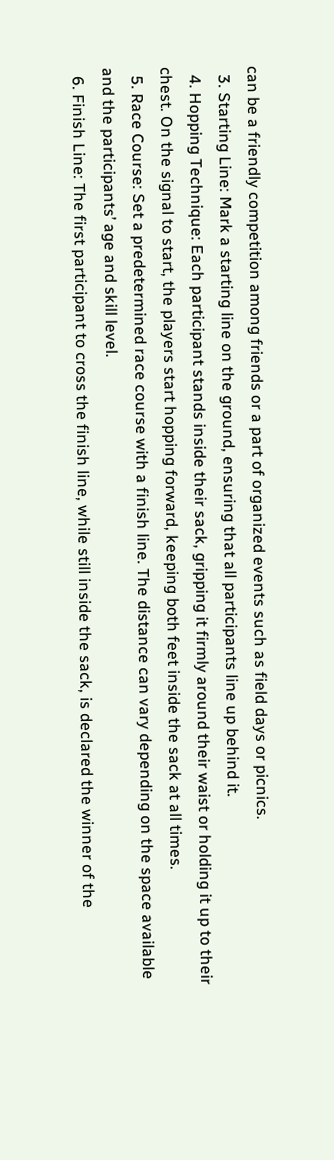can be a friendly competition among friends or a part of organized events such as field days or picnics.
  3. Starting Line: Mark a starting line on the ground, ensuring that all participants line up behind it.
  4. Hopping Technique: Each participant stands inside their sack, gripping it firmly around their waist or holding it up to their chest. On the signal to start, the players start hopping forward, keeping both feet inside the sack at all times.
  5. Race Course: Set a predetermined race course with a finish line. The distance can vary depending on the space available and the participants’ age and skill level.
  6. Finish Line: The first participant to cross the finish line, while still inside the sack, is declared the winner of the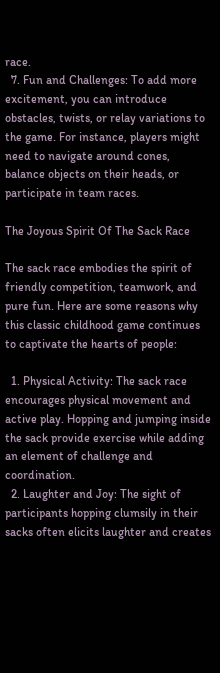race.
  7. Fun and Challenges: To add more excitement, you can introduce obstacles, twists, or relay variations to the game. For instance, players might need to navigate around cones, balance objects on their heads, or participate in team races.

The Joyous Spirit Of The Sack Race

The sack race embodies the spirit of friendly competition, teamwork, and pure fun. Here are some reasons why this classic childhood game continues to captivate the hearts of people:

  1. Physical Activity: The sack race encourages physical movement and active play. Hopping and jumping inside the sack provide exercise while adding an element of challenge and coordination.
  2. Laughter and Joy: The sight of participants hopping clumsily in their sacks often elicits laughter and creates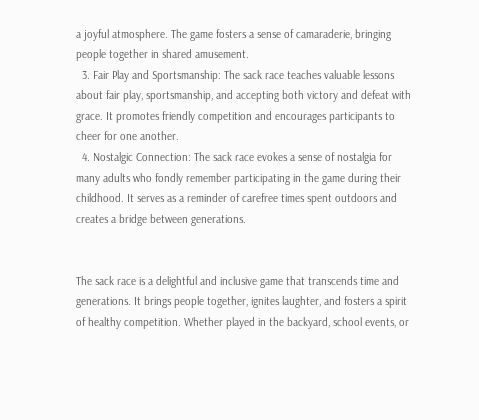a joyful atmosphere. The game fosters a sense of camaraderie, bringing people together in shared amusement.
  3. Fair Play and Sportsmanship: The sack race teaches valuable lessons about fair play, sportsmanship, and accepting both victory and defeat with grace. It promotes friendly competition and encourages participants to cheer for one another.
  4. Nostalgic Connection: The sack race evokes a sense of nostalgia for many adults who fondly remember participating in the game during their childhood. It serves as a reminder of carefree times spent outdoors and creates a bridge between generations.


The sack race is a delightful and inclusive game that transcends time and generations. It brings people together, ignites laughter, and fosters a spirit of healthy competition. Whether played in the backyard, school events, or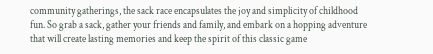community gatherings, the sack race encapsulates the joy and simplicity of childhood fun. So grab a sack, gather your friends and family, and embark on a hopping adventure that will create lasting memories and keep the spirit of this classic game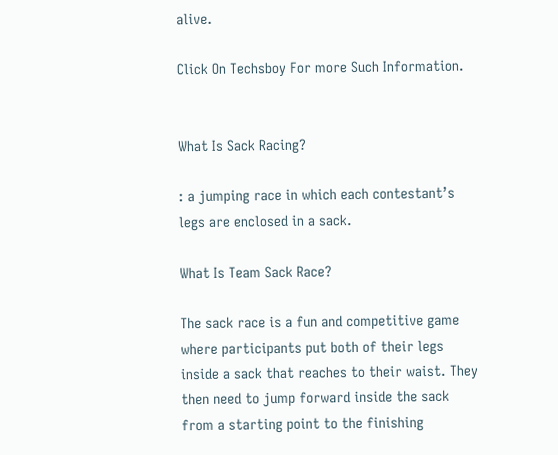alive.

Click On Techsboy For more Such Information.


What Is Sack Racing?

: a jumping race in which each contestant’s legs are enclosed in a sack.

What Is Team Sack Race?

The sack race is a fun and competitive game where participants put both of their legs inside a sack that reaches to their waist. They then need to jump forward inside the sack from a starting point to the finishing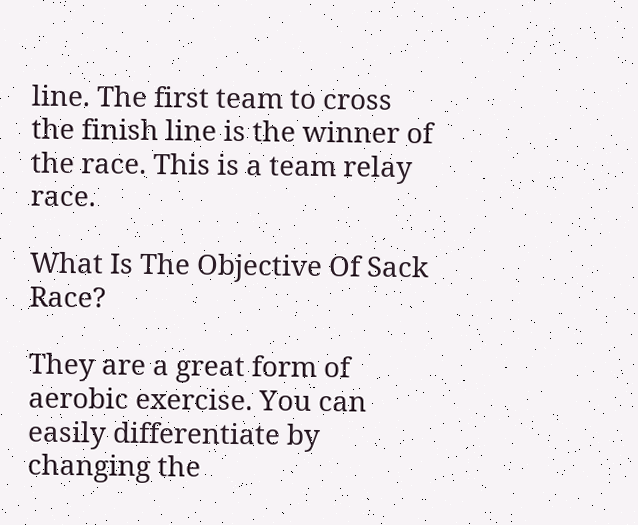line. The first team to cross the finish line is the winner of the race. This is a team relay race.

What Is The Objective Of Sack Race?

They are a great form of aerobic exercise. You can easily differentiate by changing the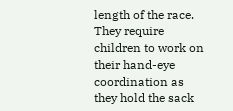length of the race. They require children to work on their hand-eye coordination as they hold the sack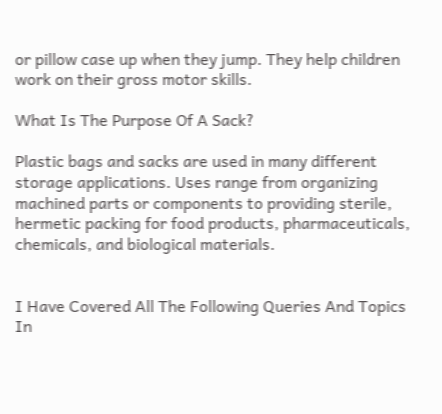or pillow case up when they jump. They help children work on their gross motor skills.

What Is The Purpose Of A Sack?

Plastic bags and sacks are used in many different storage applications. Uses range from organizing machined parts or components to providing sterile, hermetic packing for food products, pharmaceuticals, chemicals, and biological materials.


I Have Covered All The Following Queries And Topics In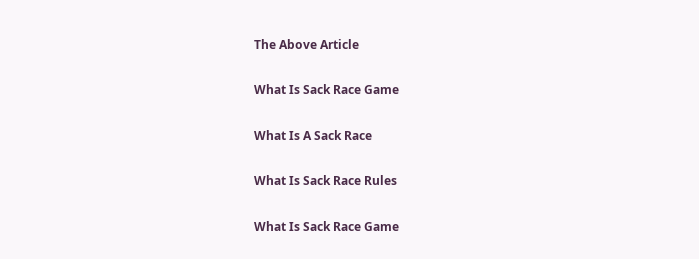The Above Article

What Is Sack Race Game

What Is A Sack Race

What Is Sack Race Rules

What Is Sack Race Game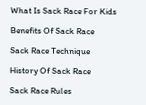What Is Sack Race For Kids

Benefits Of Sack Race

Sack Race Technique

History Of Sack Race

Sack Race Rules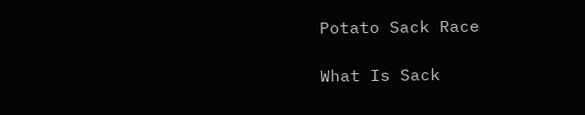Potato Sack Race

What Is Sack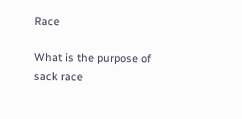Race

What is the purpose of sack race